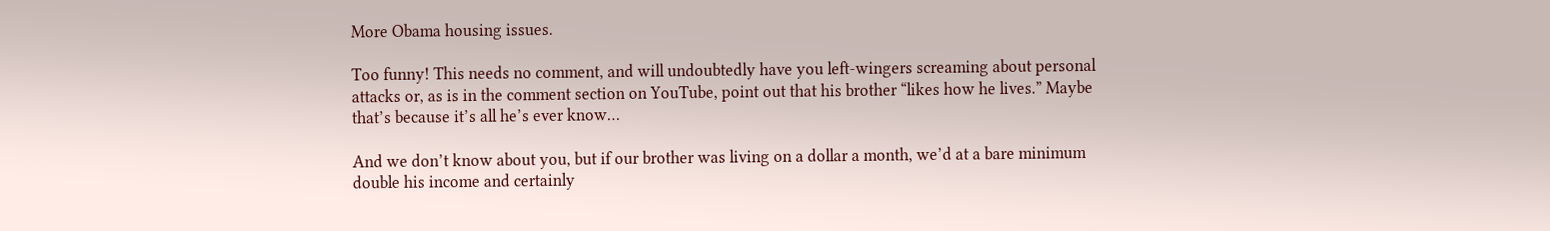More Obama housing issues.

Too funny! This needs no comment, and will undoubtedly have you left-wingers screaming about personal attacks or, as is in the comment section on YouTube, point out that his brother “likes how he lives.” Maybe that’s because it’s all he’s ever know…

And we don’t know about you, but if our brother was living on a dollar a month, we’d at a bare minimum double his income and certainly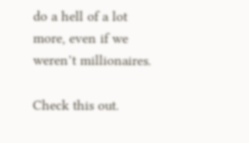do a hell of a lot more, even if we weren’t millionaires.

Check this out.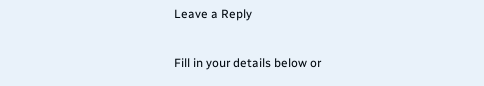Leave a Reply

Fill in your details below or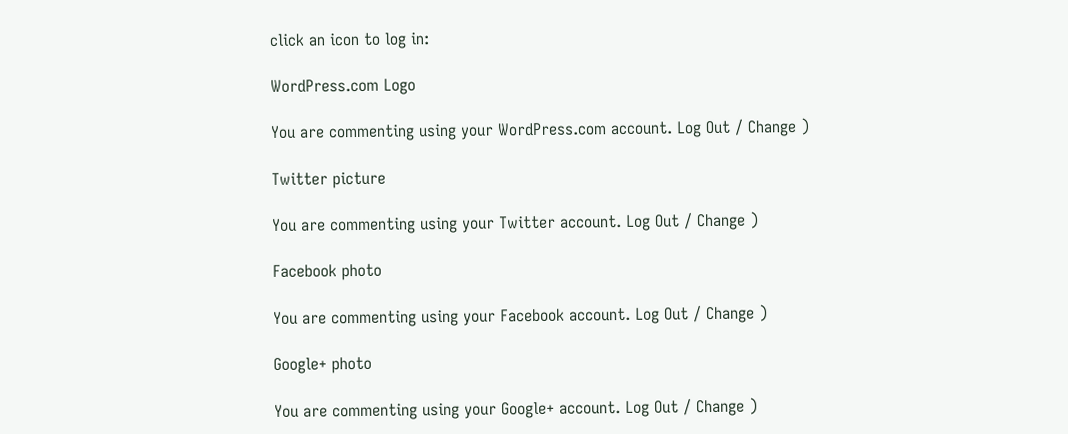click an icon to log in:

WordPress.com Logo

You are commenting using your WordPress.com account. Log Out / Change )

Twitter picture

You are commenting using your Twitter account. Log Out / Change )

Facebook photo

You are commenting using your Facebook account. Log Out / Change )

Google+ photo

You are commenting using your Google+ account. Log Out / Change )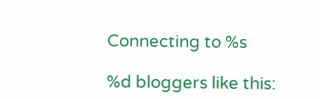Connecting to %s

%d bloggers like this: